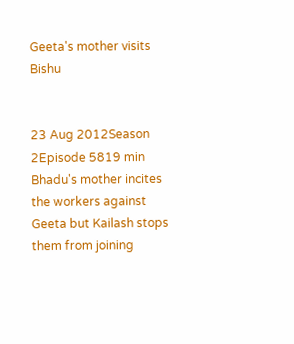Geeta's mother visits Bishu


23 Aug 2012Season 2Episode 5819 min
Bhadu's mother incites the workers against Geeta but Kailash stops them from joining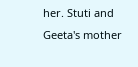her. Stuti and Geeta's mother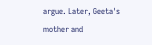argue. Later, Geeta's mother and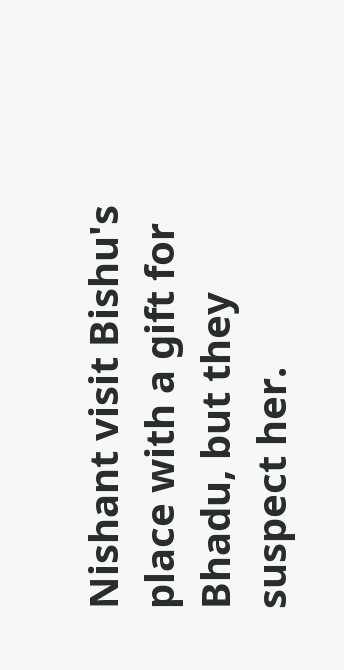Nishant visit Bishu's place with a gift for Bhadu, but they suspect her.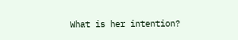What is her intention?